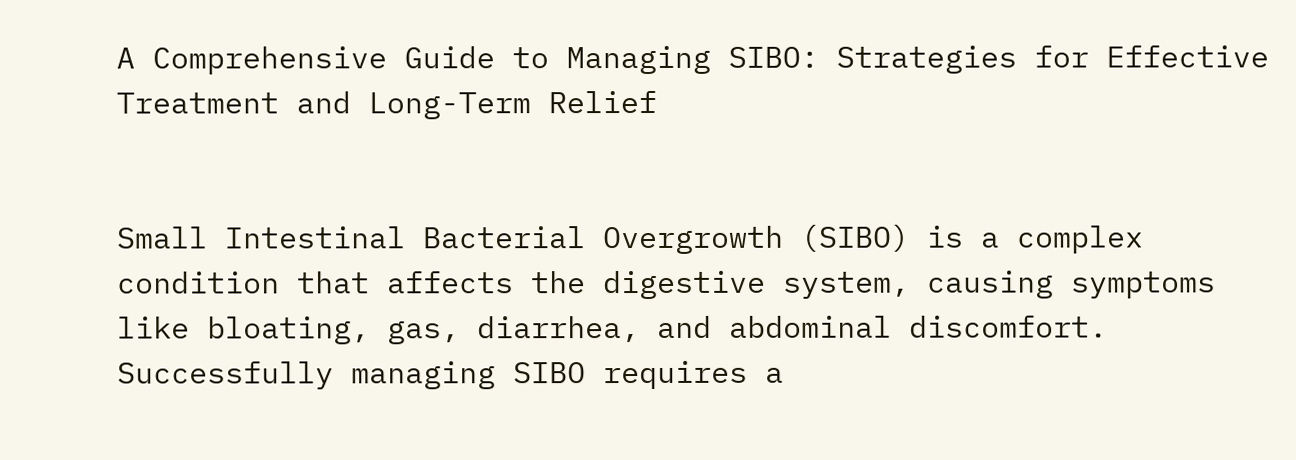A Comprehensive Guide to Managing SIBO: Strategies for Effective Treatment and Long-Term Relief


Small Intestinal Bacterial Overgrowth (SIBO) is a complex condition that affects the digestive system, causing symptoms like bloating, gas, diarrhea, and abdominal discomfort. Successfully managing SIBO requires a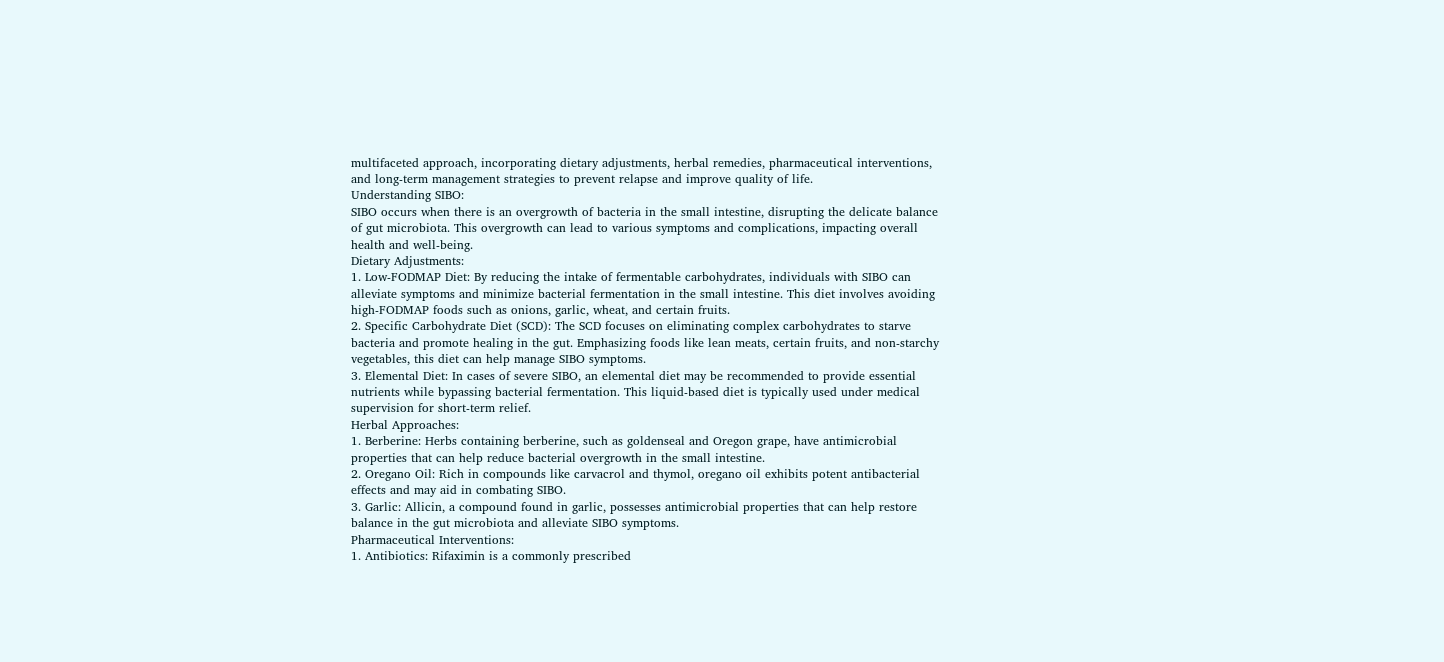multifaceted approach, incorporating dietary adjustments, herbal remedies, pharmaceutical interventions, and long-term management strategies to prevent relapse and improve quality of life.
Understanding SIBO:
SIBO occurs when there is an overgrowth of bacteria in the small intestine, disrupting the delicate balance of gut microbiota. This overgrowth can lead to various symptoms and complications, impacting overall health and well-being.
Dietary Adjustments:
1. Low-FODMAP Diet: By reducing the intake of fermentable carbohydrates, individuals with SIBO can alleviate symptoms and minimize bacterial fermentation in the small intestine. This diet involves avoiding high-FODMAP foods such as onions, garlic, wheat, and certain fruits.
2. Specific Carbohydrate Diet (SCD): The SCD focuses on eliminating complex carbohydrates to starve bacteria and promote healing in the gut. Emphasizing foods like lean meats, certain fruits, and non-starchy vegetables, this diet can help manage SIBO symptoms.
3. Elemental Diet: In cases of severe SIBO, an elemental diet may be recommended to provide essential nutrients while bypassing bacterial fermentation. This liquid-based diet is typically used under medical supervision for short-term relief.
Herbal Approaches:
1. Berberine: Herbs containing berberine, such as goldenseal and Oregon grape, have antimicrobial properties that can help reduce bacterial overgrowth in the small intestine.
2. Oregano Oil: Rich in compounds like carvacrol and thymol, oregano oil exhibits potent antibacterial effects and may aid in combating SIBO.
3. Garlic: Allicin, a compound found in garlic, possesses antimicrobial properties that can help restore balance in the gut microbiota and alleviate SIBO symptoms.
Pharmaceutical Interventions:
1. Antibiotics: Rifaximin is a commonly prescribed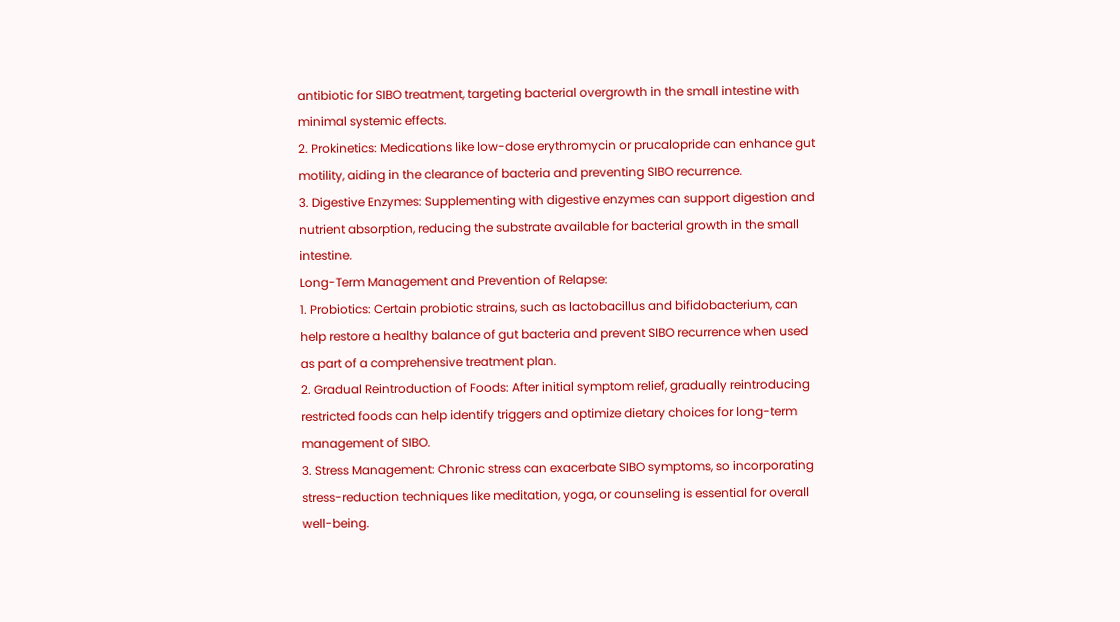antibiotic for SIBO treatment, targeting bacterial overgrowth in the small intestine with minimal systemic effects.
2. Prokinetics: Medications like low-dose erythromycin or prucalopride can enhance gut motility, aiding in the clearance of bacteria and preventing SIBO recurrence.
3. Digestive Enzymes: Supplementing with digestive enzymes can support digestion and nutrient absorption, reducing the substrate available for bacterial growth in the small intestine.
Long-Term Management and Prevention of Relapse:
1. Probiotics: Certain probiotic strains, such as lactobacillus and bifidobacterium, can help restore a healthy balance of gut bacteria and prevent SIBO recurrence when used as part of a comprehensive treatment plan.
2. Gradual Reintroduction of Foods: After initial symptom relief, gradually reintroducing restricted foods can help identify triggers and optimize dietary choices for long-term management of SIBO.
3. Stress Management: Chronic stress can exacerbate SIBO symptoms, so incorporating stress-reduction techniques like meditation, yoga, or counseling is essential for overall well-being.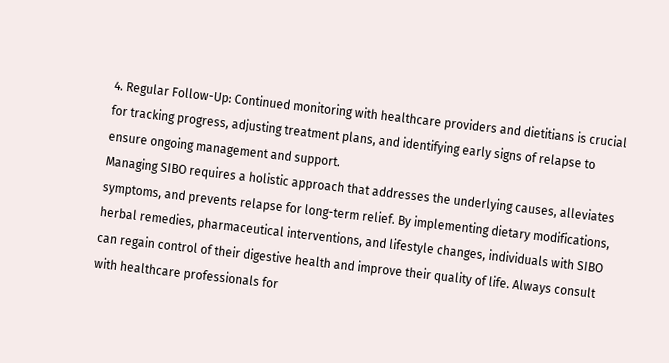4. Regular Follow-Up: Continued monitoring with healthcare providers and dietitians is crucial for tracking progress, adjusting treatment plans, and identifying early signs of relapse to ensure ongoing management and support.
Managing SIBO requires a holistic approach that addresses the underlying causes, alleviates symptoms, and prevents relapse for long-term relief. By implementing dietary modifications, herbal remedies, pharmaceutical interventions, and lifestyle changes, individuals with SIBO can regain control of their digestive health and improve their quality of life. Always consult with healthcare professionals for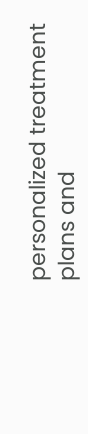personalized treatment plans and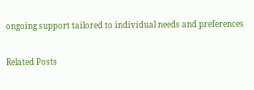ongoing support tailored to individual needs and preferences

Related Posts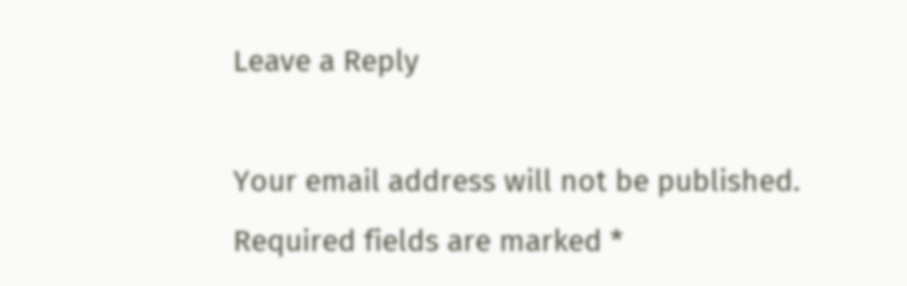Leave a Reply

Your email address will not be published. Required fields are marked *